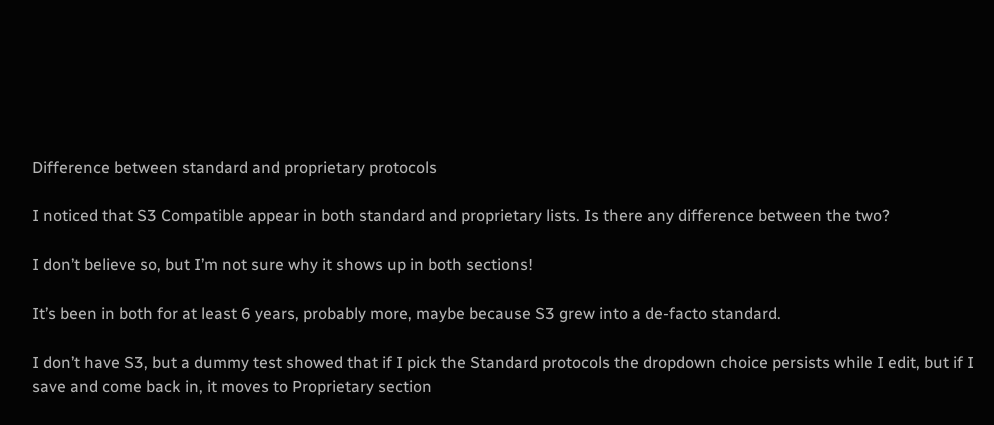Difference between standard and proprietary protocols

I noticed that S3 Compatible appear in both standard and proprietary lists. Is there any difference between the two?

I don’t believe so, but I’m not sure why it shows up in both sections!

It’s been in both for at least 6 years, probably more, maybe because S3 grew into a de-facto standard.

I don’t have S3, but a dummy test showed that if I pick the Standard protocols the dropdown choice persists while I edit, but if I save and come back in, it moves to Proprietary section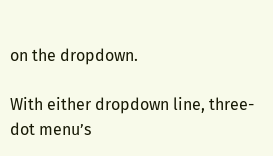on the dropdown.

With either dropdown line, three-dot menu’s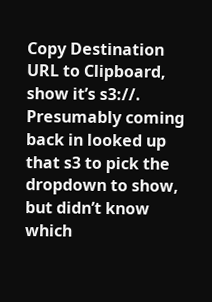Copy Destination URL to Clipboard, show it’s s3://.
Presumably coming back in looked up that s3 to pick the dropdown to show, but didn’t know which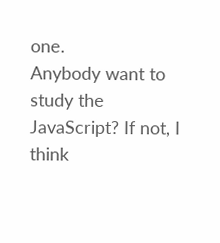one.
Anybody want to study the JavaScript? If not, I think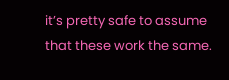it’s pretty safe to assume that these work the same.